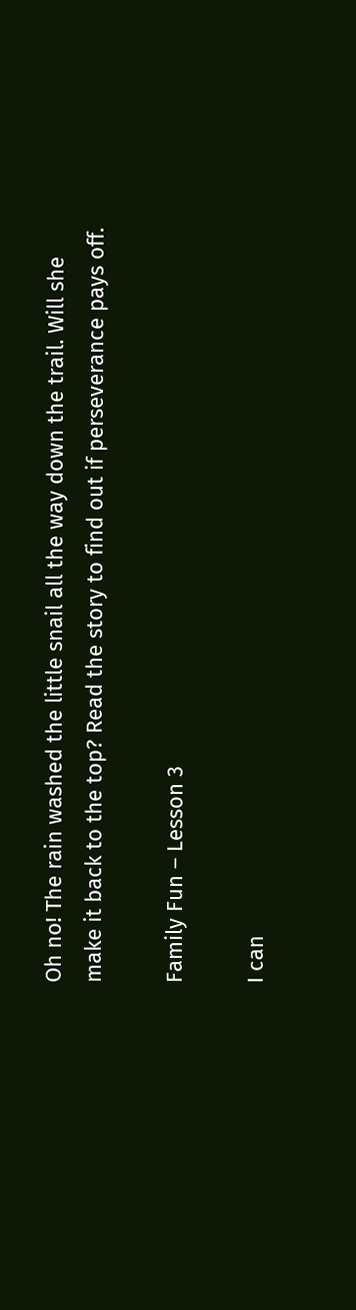Oh no! The rain washed the little snail all the way down the trail. Will she make it back to the top? Read the story to find out if perseverance pays off.

Family Fun – Lesson 3

I can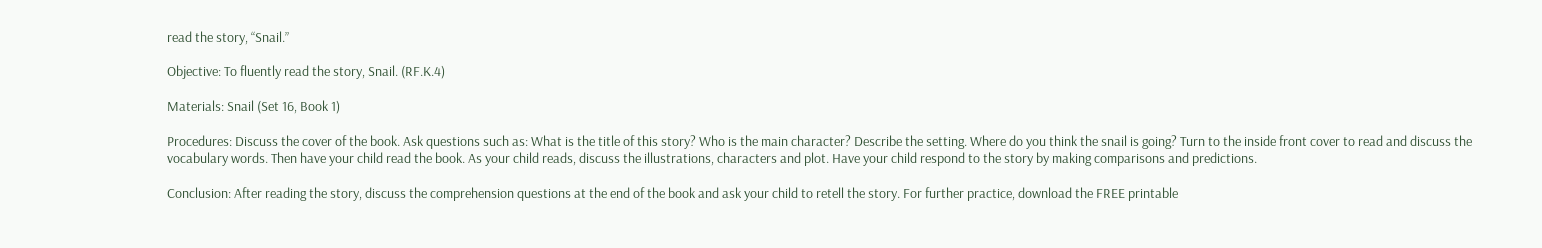read the story, “Snail.”

Objective: To fluently read the story, Snail. (RF.K.4)

Materials: Snail (Set 16, Book 1)

Procedures: Discuss the cover of the book. Ask questions such as: What is the title of this story? Who is the main character? Describe the setting. Where do you think the snail is going? Turn to the inside front cover to read and discuss the vocabulary words. Then have your child read the book. As your child reads, discuss the illustrations, characters and plot. Have your child respond to the story by making comparisons and predictions.

Conclusion: After reading the story, discuss the comprehension questions at the end of the book and ask your child to retell the story. For further practice, download the FREE printable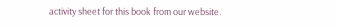activity sheet for this book from our website.